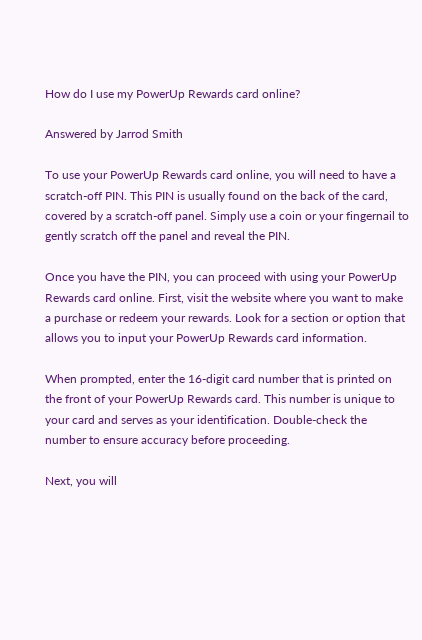How do I use my PowerUp Rewards card online?

Answered by Jarrod Smith

To use your PowerUp Rewards card online, you will need to have a scratch-off PIN. This PIN is usually found on the back of the card, covered by a scratch-off panel. Simply use a coin or your fingernail to gently scratch off the panel and reveal the PIN.

Once you have the PIN, you can proceed with using your PowerUp Rewards card online. First, visit the website where you want to make a purchase or redeem your rewards. Look for a section or option that allows you to input your PowerUp Rewards card information.

When prompted, enter the 16-digit card number that is printed on the front of your PowerUp Rewards card. This number is unique to your card and serves as your identification. Double-check the number to ensure accuracy before proceeding.

Next, you will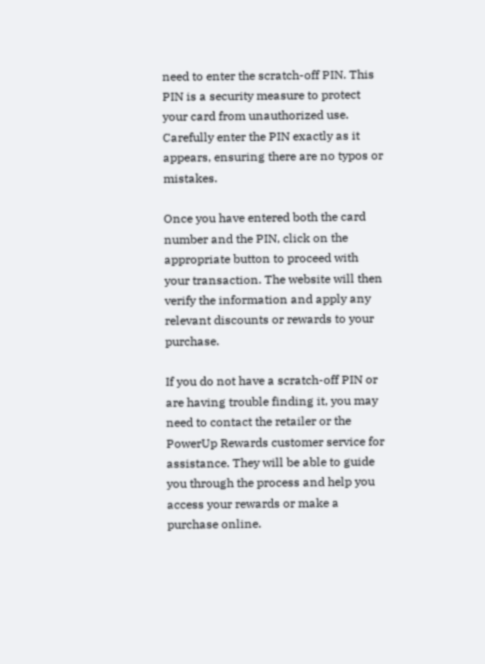need to enter the scratch-off PIN. This PIN is a security measure to protect your card from unauthorized use. Carefully enter the PIN exactly as it appears, ensuring there are no typos or mistakes.

Once you have entered both the card number and the PIN, click on the appropriate button to proceed with your transaction. The website will then verify the information and apply any relevant discounts or rewards to your purchase.

If you do not have a scratch-off PIN or are having trouble finding it, you may need to contact the retailer or the PowerUp Rewards customer service for assistance. They will be able to guide you through the process and help you access your rewards or make a purchase online.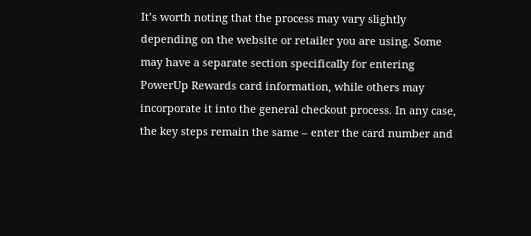It’s worth noting that the process may vary slightly depending on the website or retailer you are using. Some may have a separate section specifically for entering PowerUp Rewards card information, while others may incorporate it into the general checkout process. In any case, the key steps remain the same – enter the card number and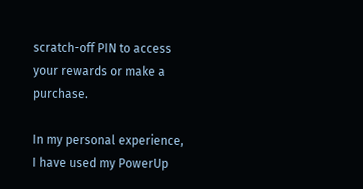scratch-off PIN to access your rewards or make a purchase.

In my personal experience, I have used my PowerUp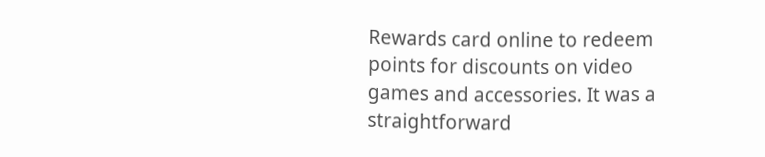Rewards card online to redeem points for discounts on video games and accessories. It was a straightforward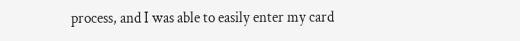process, and I was able to easily enter my card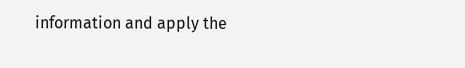information and apply the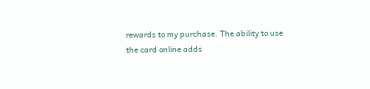rewards to my purchase. The ability to use the card online adds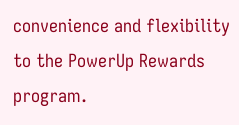convenience and flexibility to the PowerUp Rewards program.